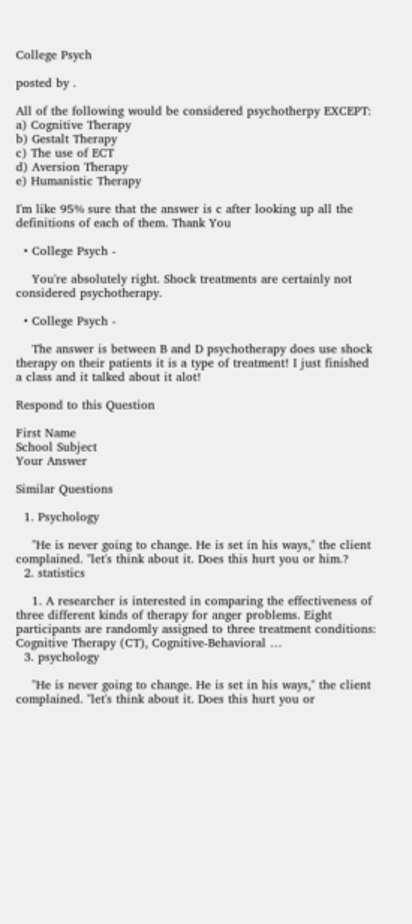College Psych

posted by .

All of the following would be considered psychotherpy EXCEPT:
a) Cognitive Therapy
b) Gestalt Therapy
c) The use of ECT
d) Aversion Therapy
e) Humanistic Therapy

I'm like 95% sure that the answer is c after looking up all the definitions of each of them. Thank You

  • College Psych -

    You're absolutely right. Shock treatments are certainly not considered psychotherapy.

  • College Psych -

    The answer is between B and D psychotherapy does use shock therapy on their patients it is a type of treatment! I just finished a class and it talked about it alot!

Respond to this Question

First Name
School Subject
Your Answer

Similar Questions

  1. Psychology

    "He is never going to change. He is set in his ways," the client complained. "let's think about it. Does this hurt you or him.?
  2. statistics

    1. A researcher is interested in comparing the effectiveness of three different kinds of therapy for anger problems. Eight participants are randomly assigned to three treatment conditions: Cognitive Therapy (CT), Cognitive-Behavioral …
  3. psychology

    "He is never going to change. He is set in his ways," the client complained. "let's think about it. Does this hurt you or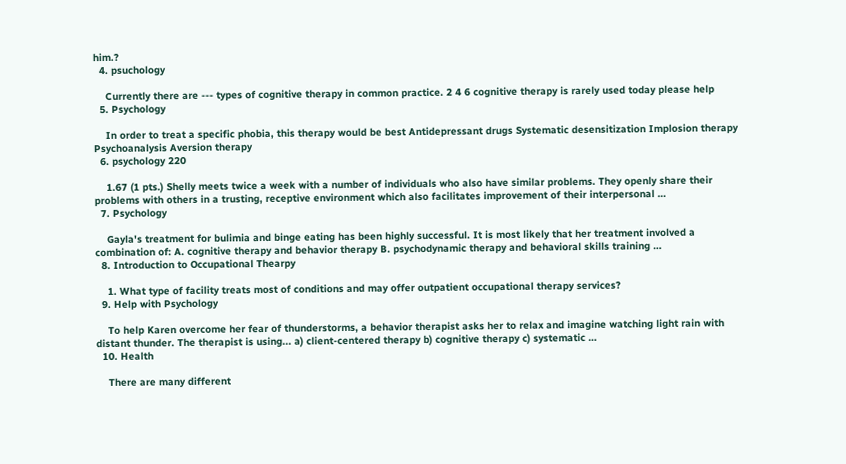him.?
  4. psuchology

    Currently there are --- types of cognitive therapy in common practice. 2 4 6 cognitive therapy is rarely used today please help
  5. Psychology

    In order to treat a specific phobia, this therapy would be best Antidepressant drugs Systematic desensitization Implosion therapy Psychoanalysis Aversion therapy
  6. psychology 220

    1.67 (1 pts.) Shelly meets twice a week with a number of individuals who also have similar problems. They openly share their problems with others in a trusting, receptive environment which also facilitates improvement of their interpersonal …
  7. Psychology

    Gayla's treatment for bulimia and binge eating has been highly successful. It is most likely that her treatment involved a combination of: A. cognitive therapy and behavior therapy B. psychodynamic therapy and behavioral skills training …
  8. Introduction to Occupational Thearpy

    1. What type of facility treats most of conditions and may offer outpatient occupational therapy services?
  9. Help with Psychology

    To help Karen overcome her fear of thunderstorms, a behavior therapist asks her to relax and imagine watching light rain with distant thunder. The therapist is using... a) client-centered therapy b) cognitive therapy c) systematic …
  10. Health

    There are many different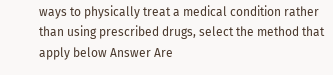ways to physically treat a medical condition rather than using prescribed drugs, select the method that apply below Answer Are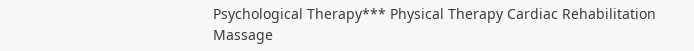Psychological Therapy*** Physical Therapy Cardiac Rehabilitation Massage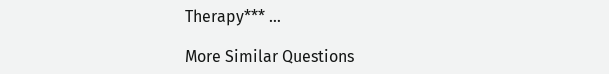Therapy*** …

More Similar Questions